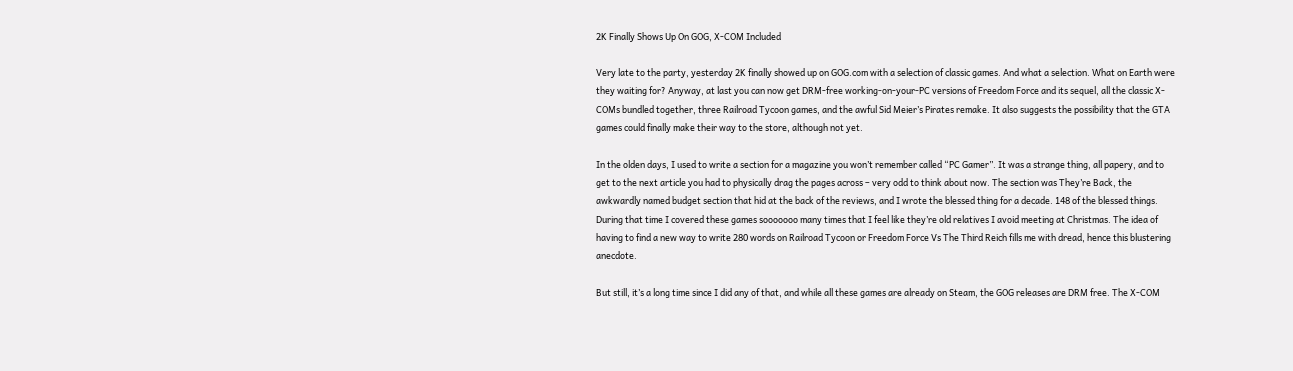2K Finally Shows Up On GOG, X-COM Included

Very late to the party, yesterday 2K finally showed up on GOG.com with a selection of classic games. And what a selection. What on Earth were they waiting for? Anyway, at last you can now get DRM-free working-on-your-PC versions of Freedom Force and its sequel, all the classic X-COMs bundled together, three Railroad Tycoon games, and the awful Sid Meier’s Pirates remake. It also suggests the possibility that the GTA games could finally make their way to the store, although not yet.

In the olden days, I used to write a section for a magazine you won’t remember called “PC Gamer”. It was a strange thing, all papery, and to get to the next article you had to physically drag the pages across – very odd to think about now. The section was They’re Back, the awkwardly named budget section that hid at the back of the reviews, and I wrote the blessed thing for a decade. 148 of the blessed things. During that time I covered these games sooooooo many times that I feel like they’re old relatives I avoid meeting at Christmas. The idea of having to find a new way to write 280 words on Railroad Tycoon or Freedom Force Vs The Third Reich fills me with dread, hence this blustering anecdote.

But still, it’s a long time since I did any of that, and while all these games are already on Steam, the GOG releases are DRM free. The X-COM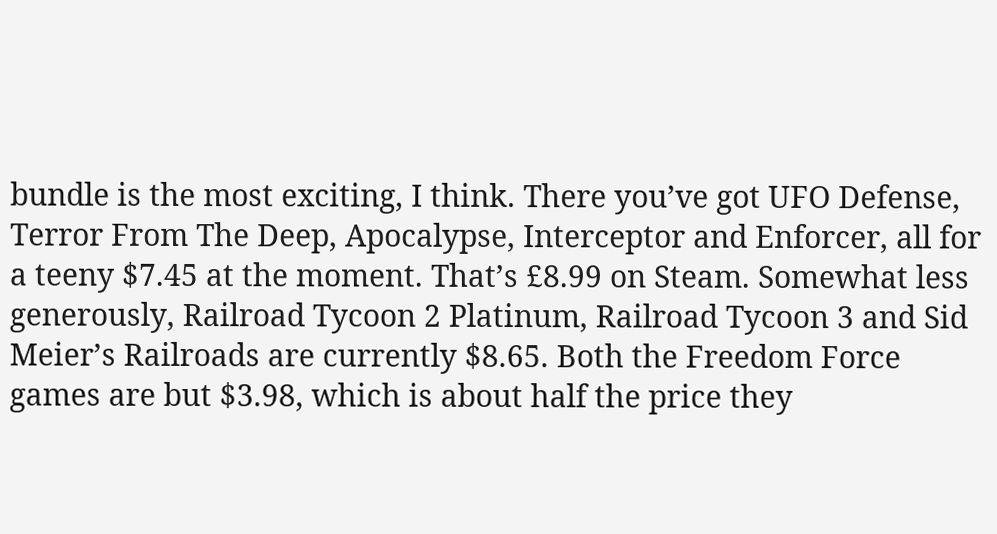bundle is the most exciting, I think. There you’ve got UFO Defense, Terror From The Deep, Apocalypse, Interceptor and Enforcer, all for a teeny $7.45 at the moment. That’s £8.99 on Steam. Somewhat less generously, Railroad Tycoon 2 Platinum, Railroad Tycoon 3 and Sid Meier’s Railroads are currently $8.65. Both the Freedom Force games are but $3.98, which is about half the price they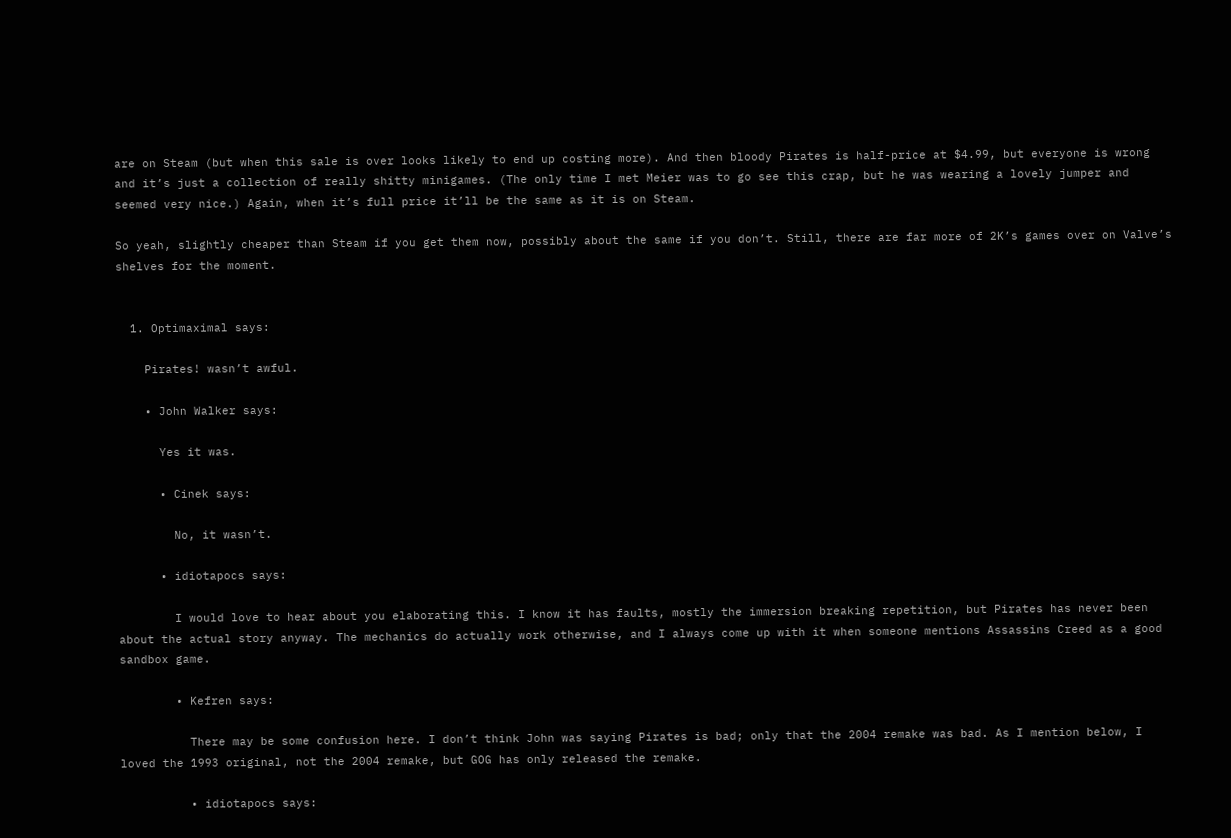are on Steam (but when this sale is over looks likely to end up costing more). And then bloody Pirates is half-price at $4.99, but everyone is wrong and it’s just a collection of really shitty minigames. (The only time I met Meier was to go see this crap, but he was wearing a lovely jumper and seemed very nice.) Again, when it’s full price it’ll be the same as it is on Steam.

So yeah, slightly cheaper than Steam if you get them now, possibly about the same if you don’t. Still, there are far more of 2K’s games over on Valve’s shelves for the moment.


  1. Optimaximal says:

    Pirates! wasn’t awful.

    • John Walker says:

      Yes it was.

      • Cinek says:

        No, it wasn’t.

      • idiotapocs says:

        I would love to hear about you elaborating this. I know it has faults, mostly the immersion breaking repetition, but Pirates has never been about the actual story anyway. The mechanics do actually work otherwise, and I always come up with it when someone mentions Assassins Creed as a good sandbox game.

        • Kefren says:

          There may be some confusion here. I don’t think John was saying Pirates is bad; only that the 2004 remake was bad. As I mention below, I loved the 1993 original, not the 2004 remake, but GOG has only released the remake.

          • idiotapocs says: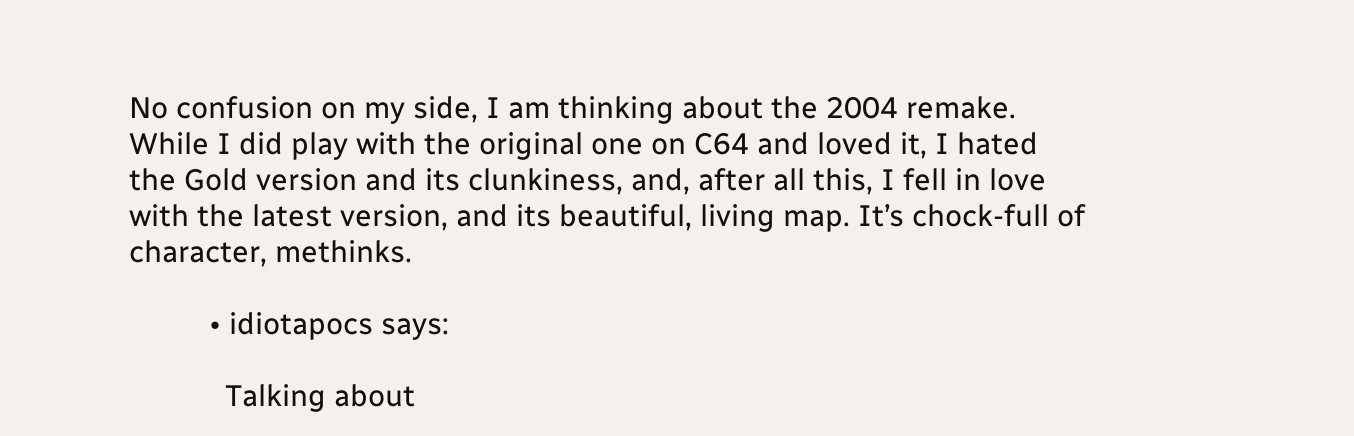No confusion on my side, I am thinking about the 2004 remake. While I did play with the original one on C64 and loved it, I hated the Gold version and its clunkiness, and, after all this, I fell in love with the latest version, and its beautiful, living map. It’s chock-full of character, methinks.

          • idiotapocs says:

            Talking about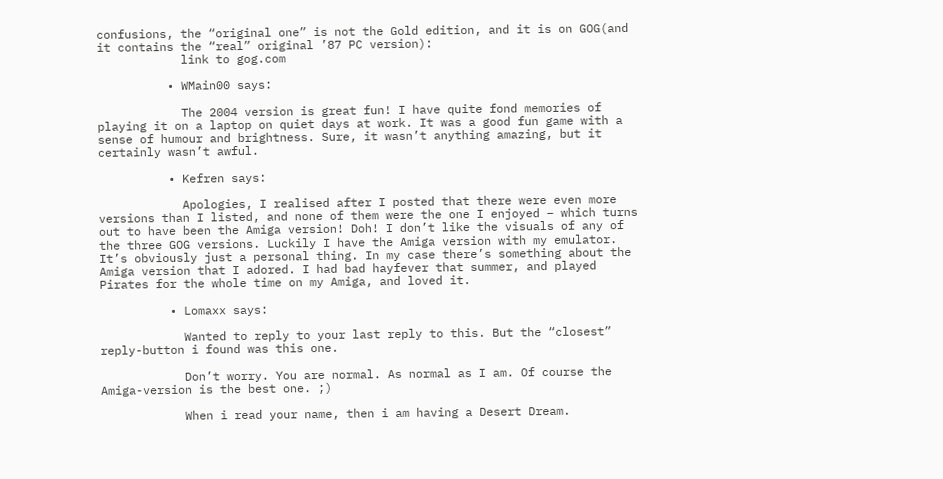confusions, the “original one” is not the Gold edition, and it is on GOG(and it contains the “real” original ’87 PC version):
            link to gog.com

          • WMain00 says:

            The 2004 version is great fun! I have quite fond memories of playing it on a laptop on quiet days at work. It was a good fun game with a sense of humour and brightness. Sure, it wasn’t anything amazing, but it certainly wasn’t awful.

          • Kefren says:

            Apologies, I realised after I posted that there were even more versions than I listed, and none of them were the one I enjoyed – which turns out to have been the Amiga version! Doh! I don’t like the visuals of any of the three GOG versions. Luckily I have the Amiga version with my emulator. It’s obviously just a personal thing. In my case there’s something about the Amiga version that I adored. I had bad hayfever that summer, and played Pirates for the whole time on my Amiga, and loved it.

          • Lomaxx says:

            Wanted to reply to your last reply to this. But the “closest” reply-button i found was this one.

            Don’t worry. You are normal. As normal as I am. Of course the Amiga-version is the best one. ;)

            When i read your name, then i am having a Desert Dream.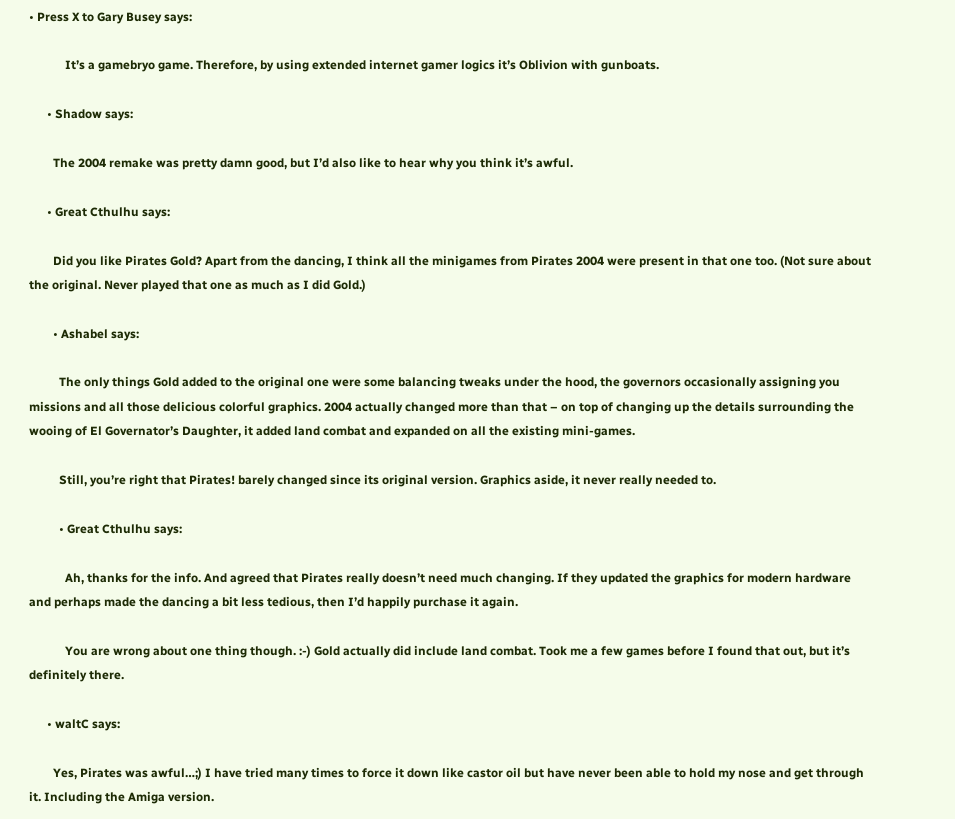• Press X to Gary Busey says:

            It’s a gamebryo game. Therefore, by using extended internet gamer logics it’s Oblivion with gunboats.

      • Shadow says:

        The 2004 remake was pretty damn good, but I’d also like to hear why you think it’s awful.

      • Great Cthulhu says:

        Did you like Pirates Gold? Apart from the dancing, I think all the minigames from Pirates 2004 were present in that one too. (Not sure about the original. Never played that one as much as I did Gold.)

        • Ashabel says:

          The only things Gold added to the original one were some balancing tweaks under the hood, the governors occasionally assigning you missions and all those delicious colorful graphics. 2004 actually changed more than that – on top of changing up the details surrounding the wooing of El Governator’s Daughter, it added land combat and expanded on all the existing mini-games.

          Still, you’re right that Pirates! barely changed since its original version. Graphics aside, it never really needed to.

          • Great Cthulhu says:

            Ah, thanks for the info. And agreed that Pirates really doesn’t need much changing. If they updated the graphics for modern hardware and perhaps made the dancing a bit less tedious, then I’d happily purchase it again.

            You are wrong about one thing though. :-) Gold actually did include land combat. Took me a few games before I found that out, but it’s definitely there.

      • waltC says:

        Yes, Pirates was awful…;) I have tried many times to force it down like castor oil but have never been able to hold my nose and get through it. Including the Amiga version.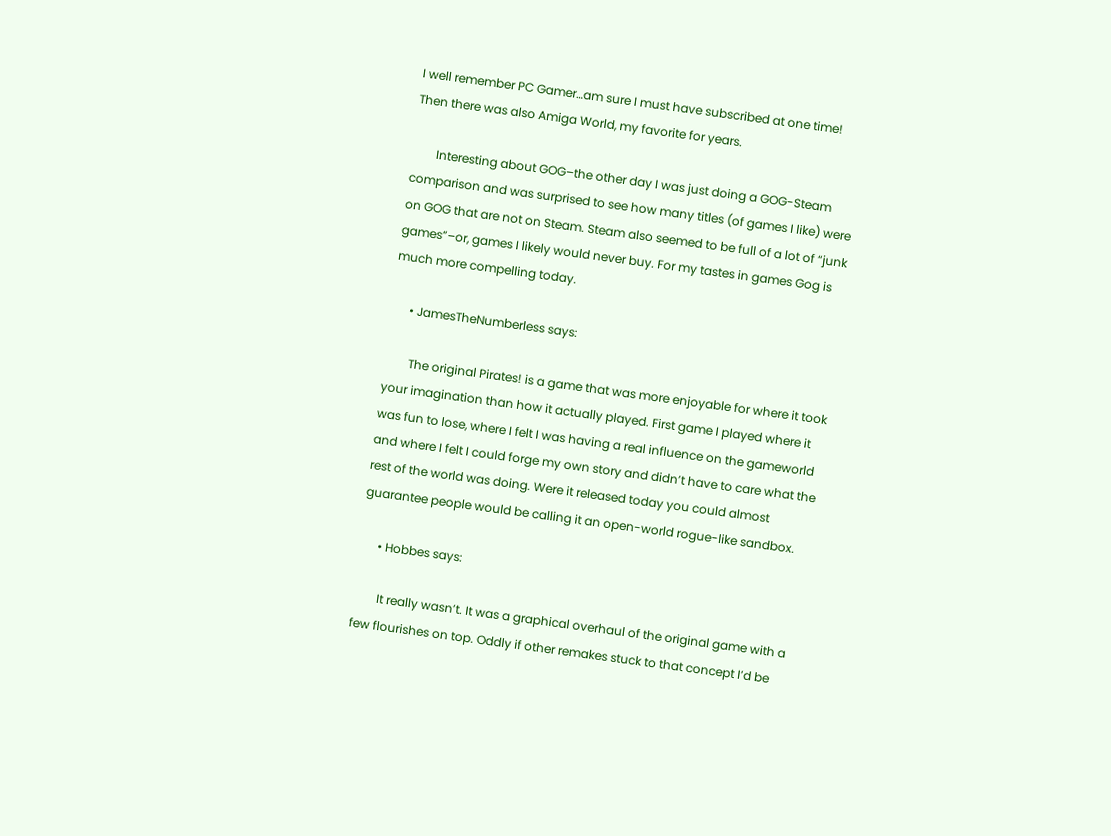I well remember PC Gamer…am sure I must have subscribed at one time! Then there was also Amiga World, my favorite for years.

        Interesting about GOG–the other day I was just doing a GOG-Steam comparison and was surprised to see how many titles (of games I like) were on GOG that are not on Steam. Steam also seemed to be full of a lot of “junk games”–or, games I likely would never buy. For my tastes in games Gog is much more compelling today.

      • JamesTheNumberless says:

        The original Pirates! is a game that was more enjoyable for where it took your imagination than how it actually played. First game I played where it was fun to lose, where I felt I was having a real influence on the gameworld and where I felt I could forge my own story and didn’t have to care what the rest of the world was doing. Were it released today you could almost guarantee people would be calling it an open-world rogue-like sandbox.

      • Hobbes says:

        It really wasn’t. It was a graphical overhaul of the original game with a few flourishes on top. Oddly if other remakes stuck to that concept I’d be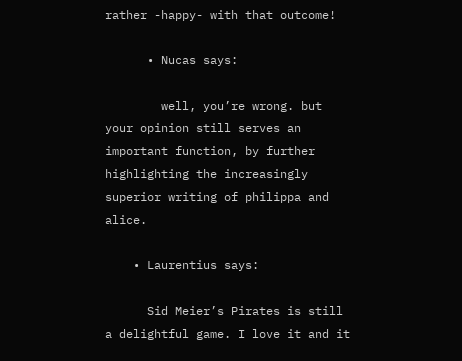rather -happy- with that outcome!

      • Nucas says:

        well, you’re wrong. but your opinion still serves an important function, by further highlighting the increasingly superior writing of philippa and alice.

    • Laurentius says:

      Sid Meier’s Pirates is still a delightful game. I love it and it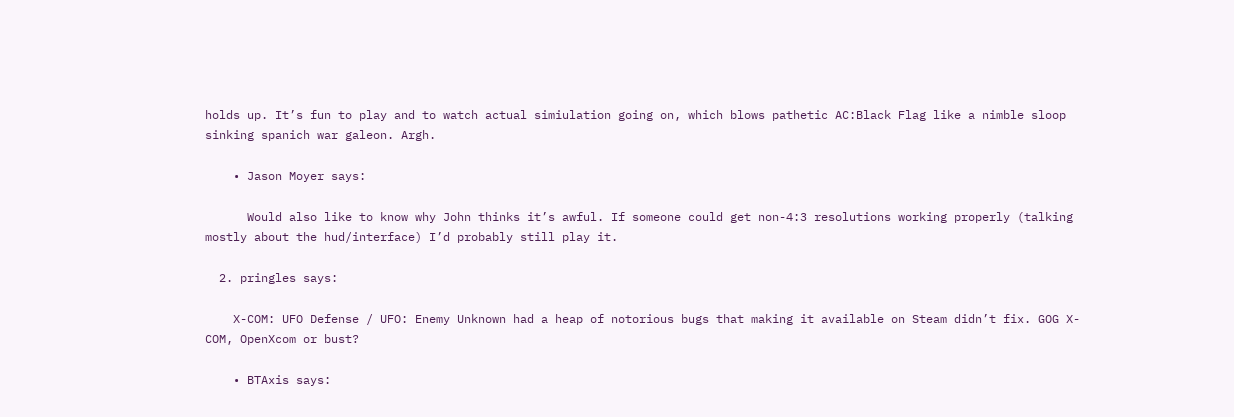holds up. It’s fun to play and to watch actual simiulation going on, which blows pathetic AC:Black Flag like a nimble sloop sinking spanich war galeon. Argh.

    • Jason Moyer says:

      Would also like to know why John thinks it’s awful. If someone could get non-4:3 resolutions working properly (talking mostly about the hud/interface) I’d probably still play it.

  2. pringles says:

    X-COM: UFO Defense / UFO: Enemy Unknown had a heap of notorious bugs that making it available on Steam didn’t fix. GOG X-COM, OpenXcom or bust?

    • BTAxis says: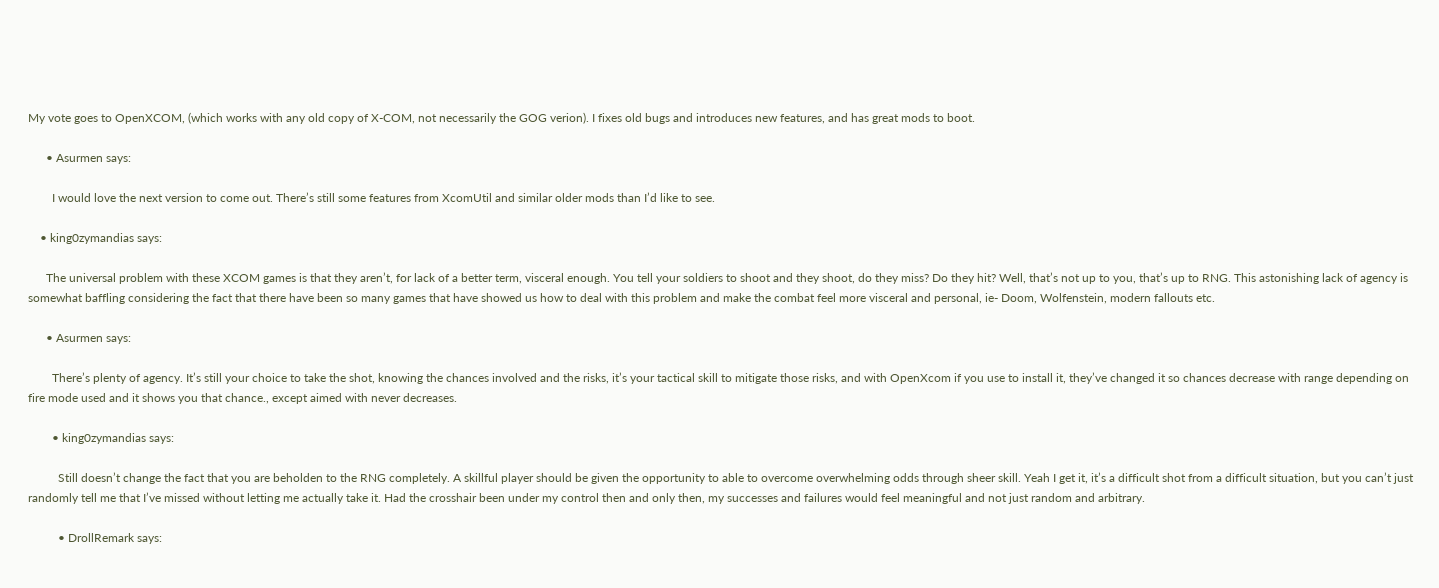My vote goes to OpenXCOM, (which works with any old copy of X-COM, not necessarily the GOG verion). I fixes old bugs and introduces new features, and has great mods to boot.

      • Asurmen says:

        I would love the next version to come out. There’s still some features from XcomUtil and similar older mods than I’d like to see.

    • king0zymandias says:

      The universal problem with these XCOM games is that they aren’t, for lack of a better term, visceral enough. You tell your soldiers to shoot and they shoot, do they miss? Do they hit? Well, that’s not up to you, that’s up to RNG. This astonishing lack of agency is somewhat baffling considering the fact that there have been so many games that have showed us how to deal with this problem and make the combat feel more visceral and personal, ie- Doom, Wolfenstein, modern fallouts etc.

      • Asurmen says:

        There’s plenty of agency. It’s still your choice to take the shot, knowing the chances involved and the risks, it’s your tactical skill to mitigate those risks, and with OpenXcom if you use to install it, they’ve changed it so chances decrease with range depending on fire mode used and it shows you that chance., except aimed with never decreases.

        • king0zymandias says:

          Still doesn’t change the fact that you are beholden to the RNG completely. A skillful player should be given the opportunity to able to overcome overwhelming odds through sheer skill. Yeah I get it, it’s a difficult shot from a difficult situation, but you can’t just randomly tell me that I’ve missed without letting me actually take it. Had the crosshair been under my control then and only then, my successes and failures would feel meaningful and not just random and arbitrary.

          • DrollRemark says: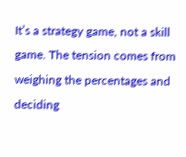It’s a strategy game, not a skill game. The tension comes from weighing the percentages and deciding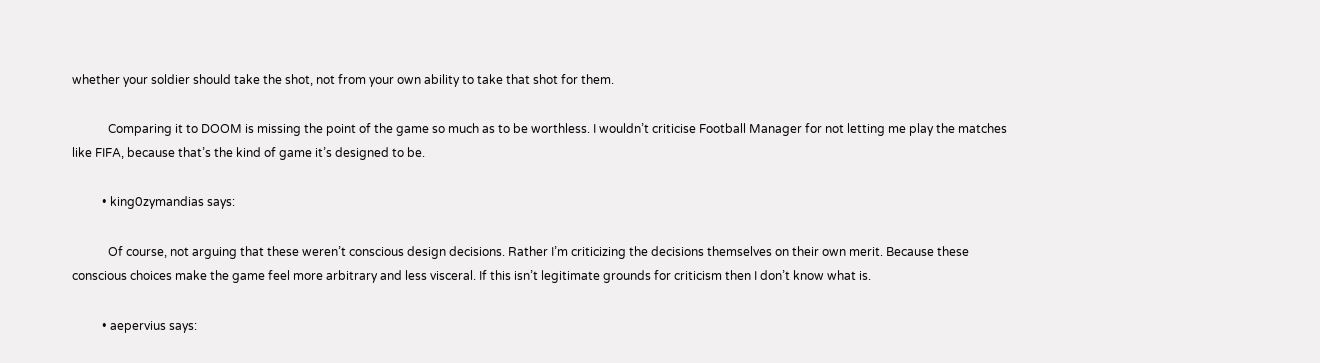whether your soldier should take the shot, not from your own ability to take that shot for them.

            Comparing it to DOOM is missing the point of the game so much as to be worthless. I wouldn’t criticise Football Manager for not letting me play the matches like FIFA, because that’s the kind of game it’s designed to be.

          • king0zymandias says:

            Of course, not arguing that these weren’t conscious design decisions. Rather I’m criticizing the decisions themselves on their own merit. Because these conscious choices make the game feel more arbitrary and less visceral. If this isn’t legitimate grounds for criticism then I don’t know what is.

          • aepervius says: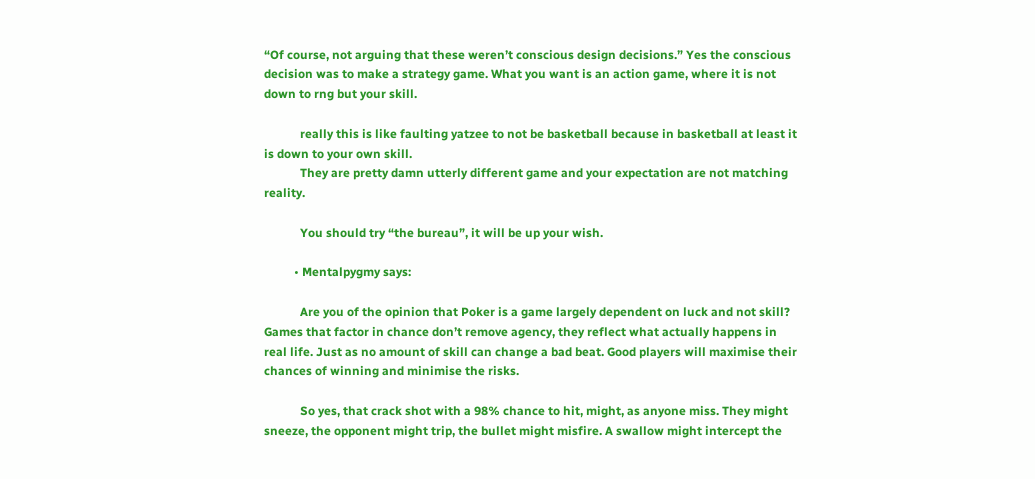“Of course, not arguing that these weren’t conscious design decisions.” Yes the conscious decision was to make a strategy game. What you want is an action game, where it is not down to rng but your skill.

            really this is like faulting yatzee to not be basketball because in basketball at least it is down to your own skill.
            They are pretty damn utterly different game and your expectation are not matching reality.

            You should try “the bureau”, it will be up your wish.

          • Mentalpygmy says:

            Are you of the opinion that Poker is a game largely dependent on luck and not skill? Games that factor in chance don’t remove agency, they reflect what actually happens in real life. Just as no amount of skill can change a bad beat. Good players will maximise their chances of winning and minimise the risks.

            So yes, that crack shot with a 98% chance to hit, might, as anyone miss. They might sneeze, the opponent might trip, the bullet might misfire. A swallow might intercept the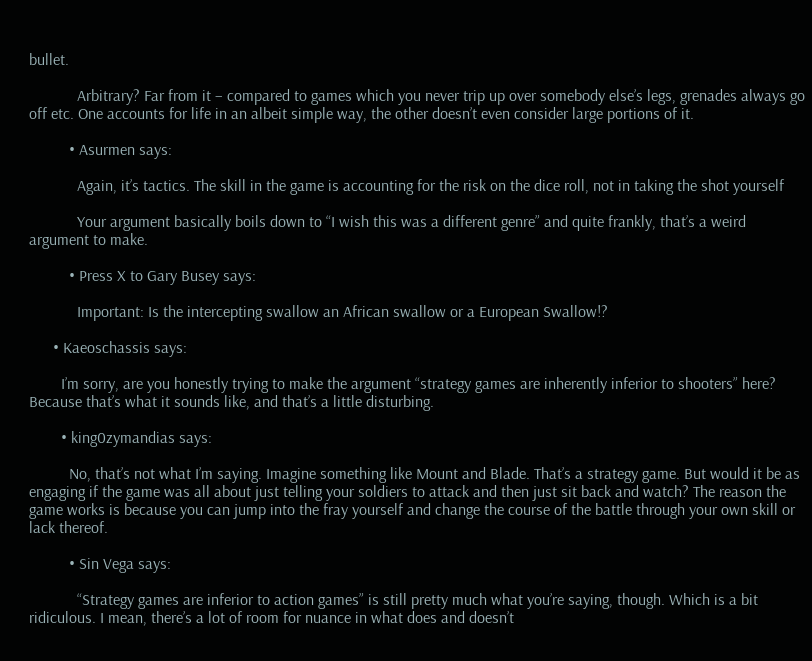bullet.

            Arbitrary? Far from it – compared to games which you never trip up over somebody else’s legs, grenades always go off etc. One accounts for life in an albeit simple way, the other doesn’t even consider large portions of it.

          • Asurmen says:

            Again, it’s tactics. The skill in the game is accounting for the risk on the dice roll, not in taking the shot yourself

            Your argument basically boils down to “I wish this was a different genre” and quite frankly, that’s a weird argument to make.

          • Press X to Gary Busey says:

            Important: Is the intercepting swallow an African swallow or a European Swallow!?

      • Kaeoschassis says:

        I’m sorry, are you honestly trying to make the argument “strategy games are inherently inferior to shooters” here? Because that’s what it sounds like, and that’s a little disturbing.

        • king0zymandias says:

          No, that’s not what I’m saying. Imagine something like Mount and Blade. That’s a strategy game. But would it be as engaging if the game was all about just telling your soldiers to attack and then just sit back and watch? The reason the game works is because you can jump into the fray yourself and change the course of the battle through your own skill or lack thereof.

          • Sin Vega says:

            “Strategy games are inferior to action games” is still pretty much what you’re saying, though. Which is a bit ridiculous. I mean, there’s a lot of room for nuance in what does and doesn’t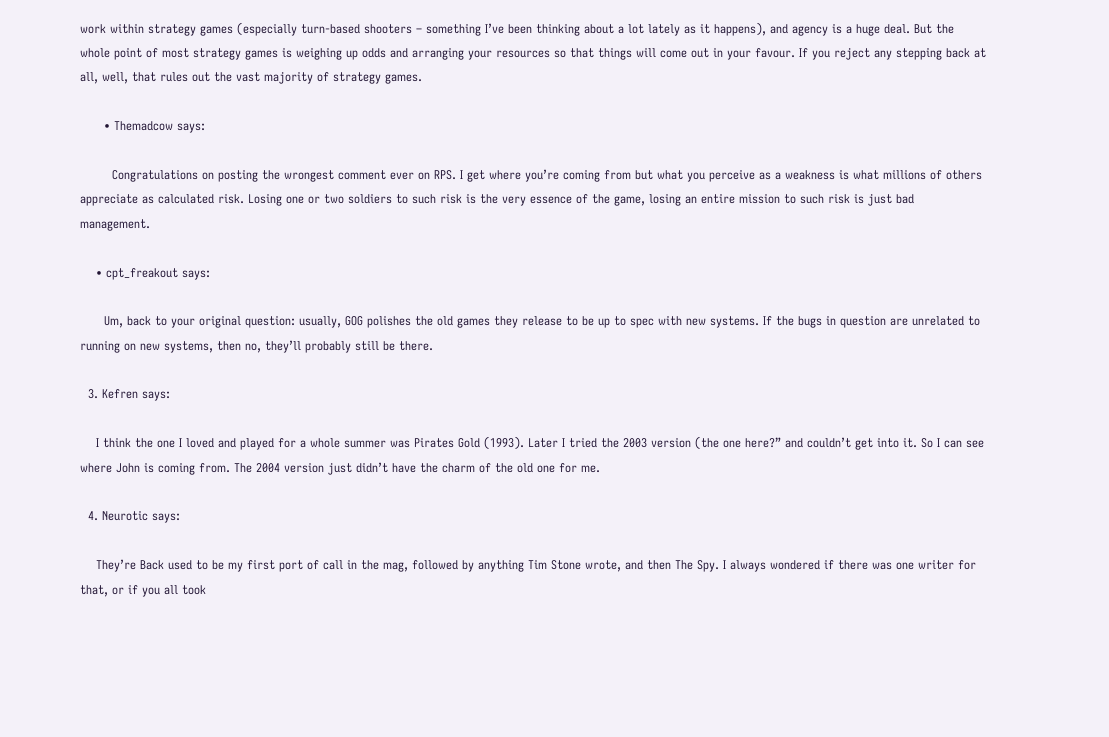work within strategy games (especially turn-based shooters – something I’ve been thinking about a lot lately as it happens), and agency is a huge deal. But the whole point of most strategy games is weighing up odds and arranging your resources so that things will come out in your favour. If you reject any stepping back at all, well, that rules out the vast majority of strategy games.

      • Themadcow says:

        Congratulations on posting the wrongest comment ever on RPS. I get where you’re coming from but what you perceive as a weakness is what millions of others appreciate as calculated risk. Losing one or two soldiers to such risk is the very essence of the game, losing an entire mission to such risk is just bad management.

    • cpt_freakout says:

      Um, back to your original question: usually, GOG polishes the old games they release to be up to spec with new systems. If the bugs in question are unrelated to running on new systems, then no, they’ll probably still be there.

  3. Kefren says:

    I think the one I loved and played for a whole summer was Pirates Gold (1993). Later I tried the 2003 version (the one here?” and couldn’t get into it. So I can see where John is coming from. The 2004 version just didn’t have the charm of the old one for me.

  4. Neurotic says:

    They’re Back used to be my first port of call in the mag, followed by anything Tim Stone wrote, and then The Spy. I always wondered if there was one writer for that, or if you all took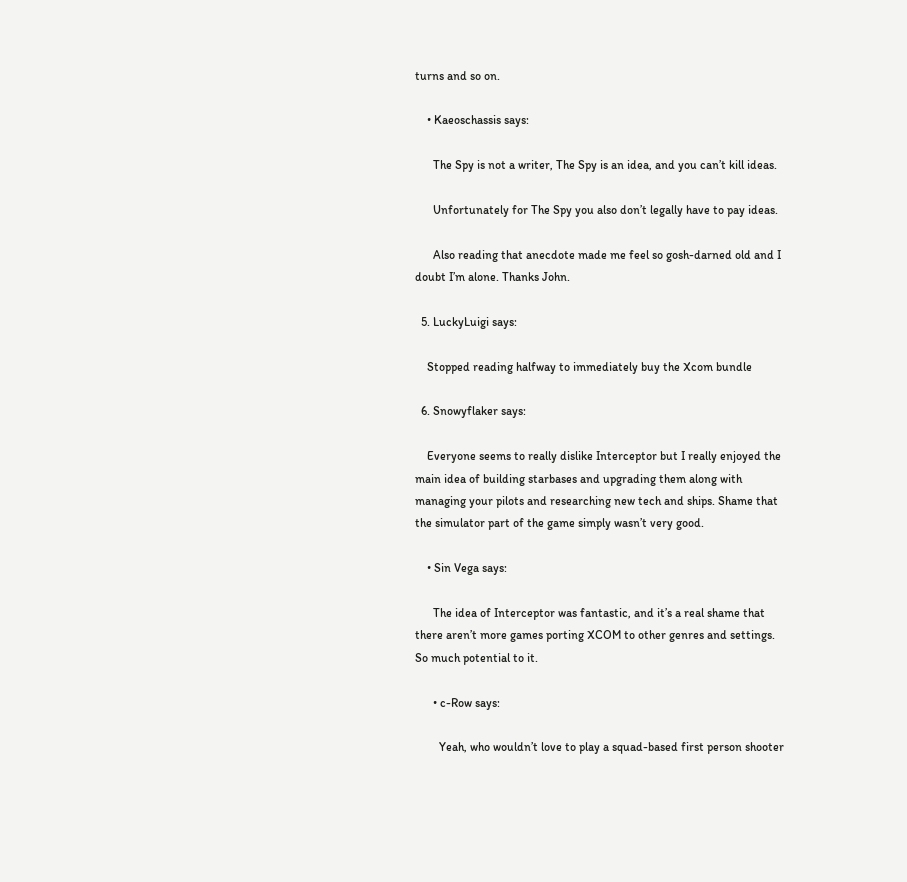turns and so on.

    • Kaeoschassis says:

      The Spy is not a writer, The Spy is an idea, and you can’t kill ideas.

      Unfortunately for The Spy you also don’t legally have to pay ideas.

      Also reading that anecdote made me feel so gosh-darned old and I doubt I’m alone. Thanks John.

  5. LuckyLuigi says:

    Stopped reading halfway to immediately buy the Xcom bundle

  6. Snowyflaker says:

    Everyone seems to really dislike Interceptor but I really enjoyed the main idea of building starbases and upgrading them along with managing your pilots and researching new tech and ships. Shame that the simulator part of the game simply wasn’t very good.

    • Sin Vega says:

      The idea of Interceptor was fantastic, and it’s a real shame that there aren’t more games porting XCOM to other genres and settings. So much potential to it.

      • c-Row says:

        Yeah, who wouldn’t love to play a squad-based first person shooter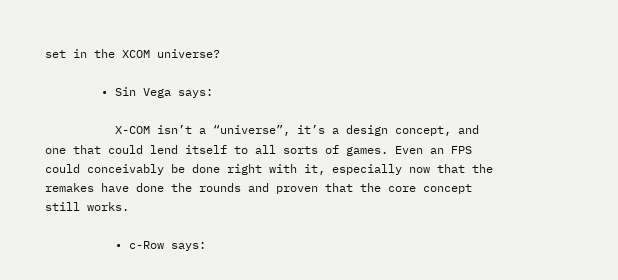set in the XCOM universe?

        • Sin Vega says:

          X-COM isn’t a “universe”, it’s a design concept, and one that could lend itself to all sorts of games. Even an FPS could conceivably be done right with it, especially now that the remakes have done the rounds and proven that the core concept still works.

          • c-Row says: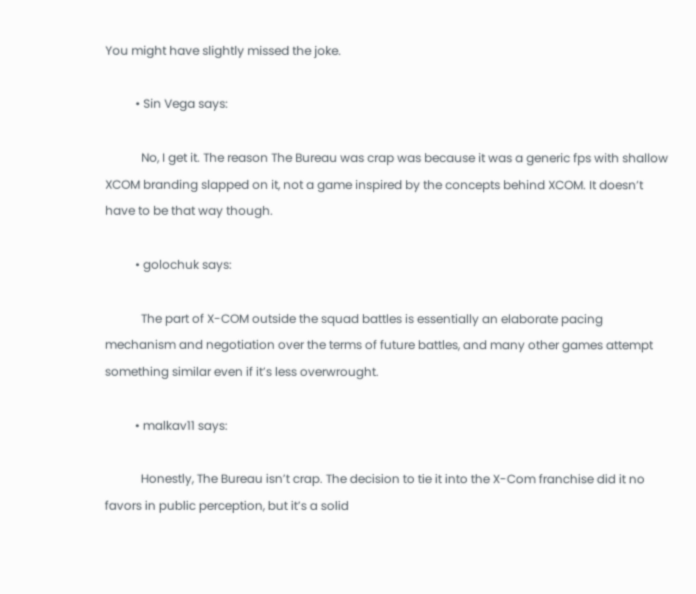You might have slightly missed the joke.

          • Sin Vega says:

            No, I get it. The reason The Bureau was crap was because it was a generic fps with shallow XCOM branding slapped on it, not a game inspired by the concepts behind XCOM. It doesn’t have to be that way though.

          • golochuk says:

            The part of X-COM outside the squad battles is essentially an elaborate pacing mechanism and negotiation over the terms of future battles, and many other games attempt something similar even if it’s less overwrought.

          • malkav11 says:

            Honestly, The Bureau isn’t crap. The decision to tie it into the X-Com franchise did it no favors in public perception, but it’s a solid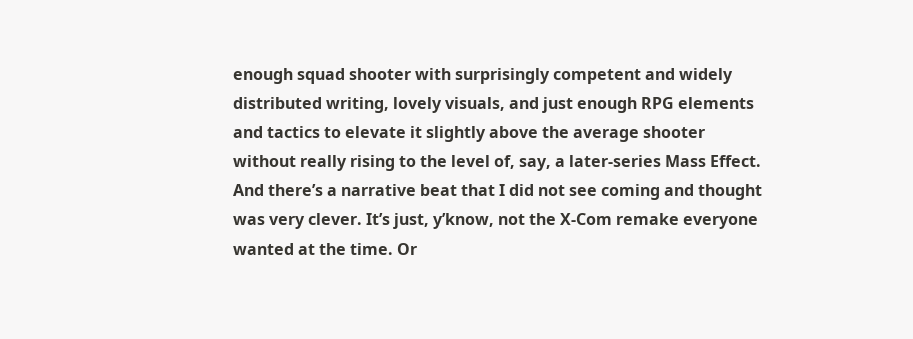enough squad shooter with surprisingly competent and widely distributed writing, lovely visuals, and just enough RPG elements and tactics to elevate it slightly above the average shooter without really rising to the level of, say, a later-series Mass Effect. And there’s a narrative beat that I did not see coming and thought was very clever. It’s just, y’know, not the X-Com remake everyone wanted at the time. Or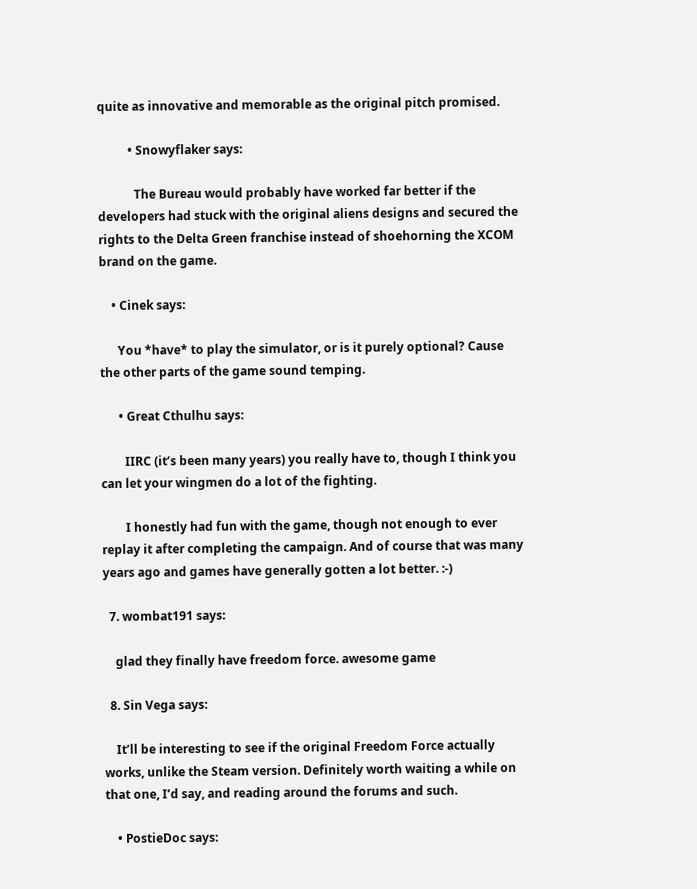quite as innovative and memorable as the original pitch promised.

          • Snowyflaker says:

            The Bureau would probably have worked far better if the developers had stuck with the original aliens designs and secured the rights to the Delta Green franchise instead of shoehorning the XCOM brand on the game.

    • Cinek says:

      You *have* to play the simulator, or is it purely optional? Cause the other parts of the game sound temping.

      • Great Cthulhu says:

        IIRC (it’s been many years) you really have to, though I think you can let your wingmen do a lot of the fighting.

        I honestly had fun with the game, though not enough to ever replay it after completing the campaign. And of course that was many years ago and games have generally gotten a lot better. :-)

  7. wombat191 says:

    glad they finally have freedom force. awesome game

  8. Sin Vega says:

    It’ll be interesting to see if the original Freedom Force actually works, unlike the Steam version. Definitely worth waiting a while on that one, I’d say, and reading around the forums and such.

    • PostieDoc says: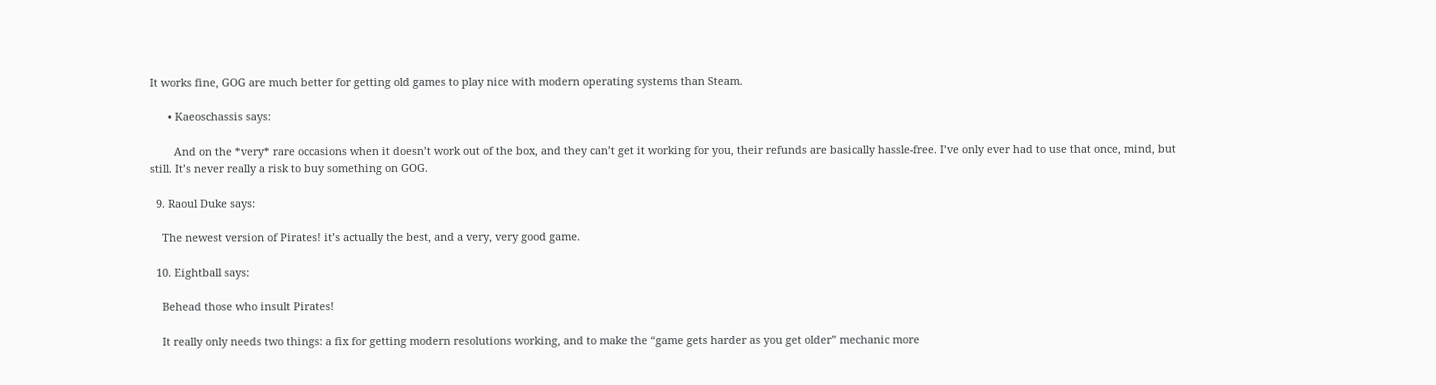It works fine, GOG are much better for getting old games to play nice with modern operating systems than Steam.

      • Kaeoschassis says:

        And on the *very* rare occasions when it doesn’t work out of the box, and they can’t get it working for you, their refunds are basically hassle-free. I’ve only ever had to use that once, mind, but still. It’s never really a risk to buy something on GOG.

  9. Raoul Duke says:

    The newest version of Pirates! it’s actually the best, and a very, very good game.

  10. Eightball says:

    Behead those who insult Pirates!

    It really only needs two things: a fix for getting modern resolutions working, and to make the “game gets harder as you get older” mechanic more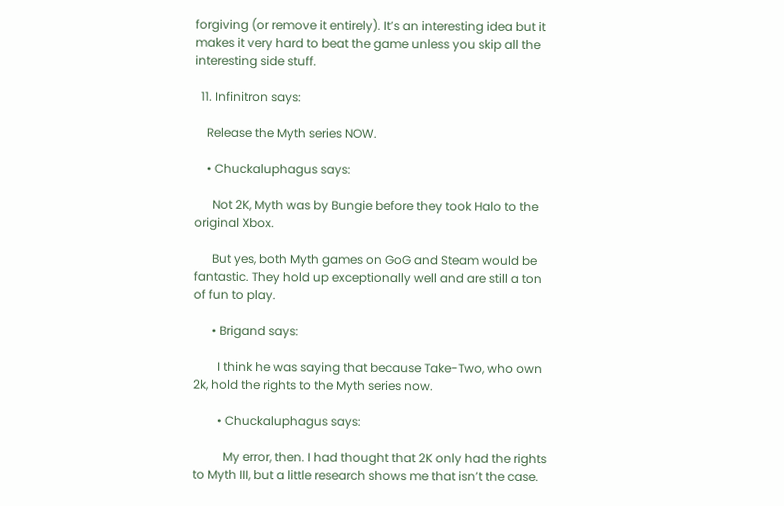forgiving (or remove it entirely). It’s an interesting idea but it makes it very hard to beat the game unless you skip all the interesting side stuff.

  11. Infinitron says:

    Release the Myth series NOW.

    • Chuckaluphagus says:

      Not 2K, Myth was by Bungie before they took Halo to the original Xbox.

      But yes, both Myth games on GoG and Steam would be fantastic. They hold up exceptionally well and are still a ton of fun to play.

      • Brigand says:

        I think he was saying that because Take-Two, who own 2k, hold the rights to the Myth series now.

        • Chuckaluphagus says:

          My error, then. I had thought that 2K only had the rights to Myth III, but a little research shows me that isn’t the case.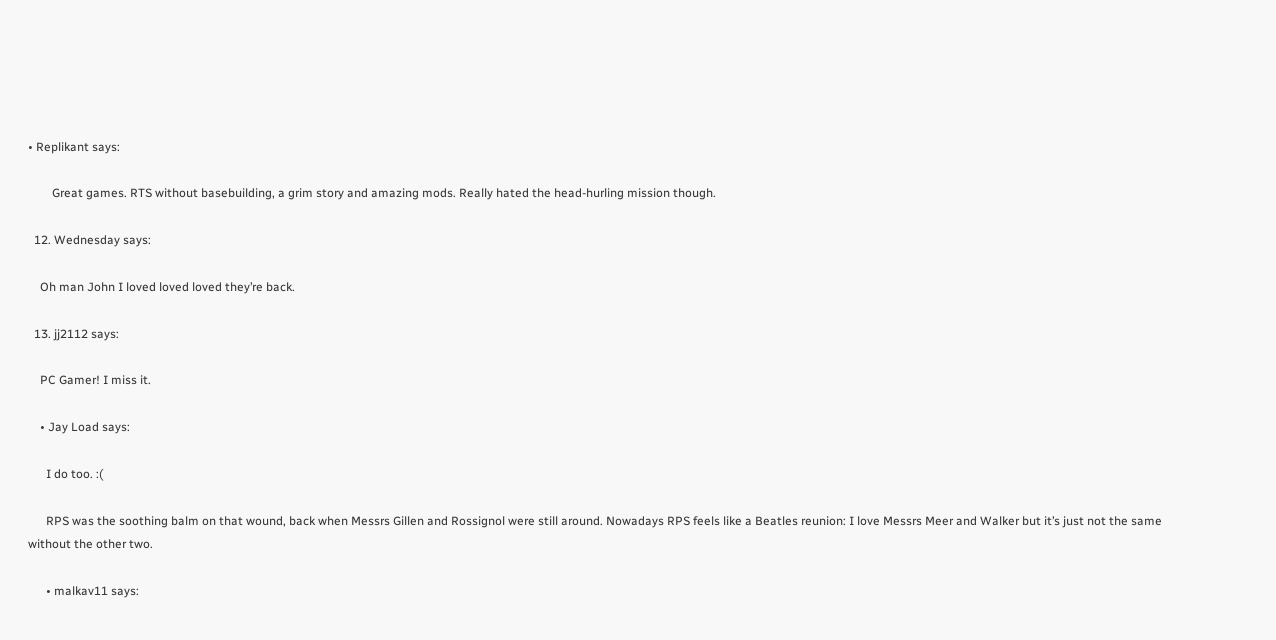• Replikant says:

        Great games. RTS without basebuilding, a grim story and amazing mods. Really hated the head-hurling mission though.

  12. Wednesday says:

    Oh man John I loved loved loved they’re back.

  13. jj2112 says:

    PC Gamer! I miss it.

    • Jay Load says:

      I do too. :(

      RPS was the soothing balm on that wound, back when Messrs Gillen and Rossignol were still around. Nowadays RPS feels like a Beatles reunion: I love Messrs Meer and Walker but it’s just not the same without the other two.

      • malkav11 says: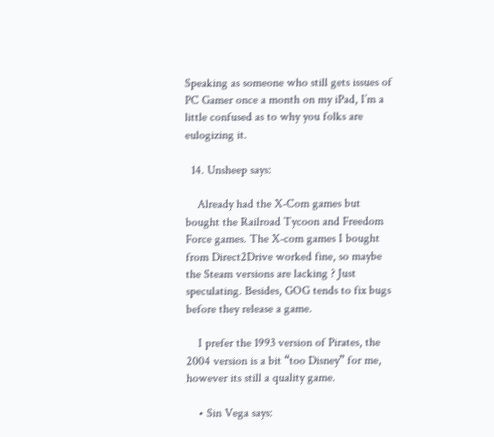Speaking as someone who still gets issues of PC Gamer once a month on my iPad, I’m a little confused as to why you folks are eulogizing it.

  14. Unsheep says:

    Already had the X-Com games but bought the Railroad Tycoon and Freedom Force games. The X-com games I bought from Direct2Drive worked fine, so maybe the Steam versions are lacking ? Just speculating. Besides, GOG tends to fix bugs before they release a game.

    I prefer the 1993 version of Pirates, the 2004 version is a bit “too Disney” for me, however its still a quality game.

    • Sin Vega says: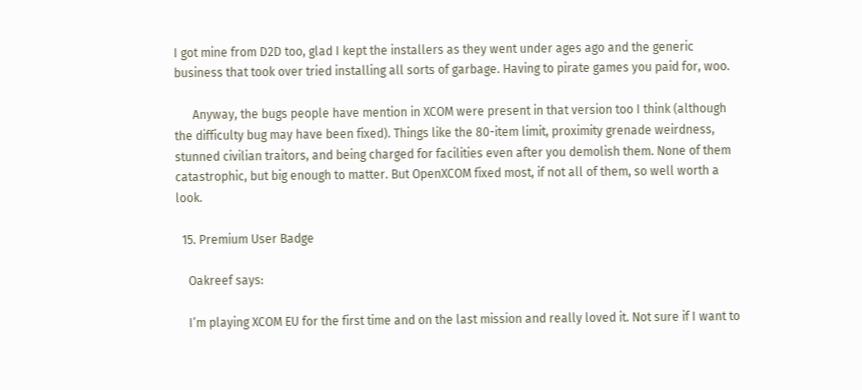I got mine from D2D too, glad I kept the installers as they went under ages ago and the generic business that took over tried installing all sorts of garbage. Having to pirate games you paid for, woo.

      Anyway, the bugs people have mention in XCOM were present in that version too I think (although the difficulty bug may have been fixed). Things like the 80-item limit, proximity grenade weirdness, stunned civilian traitors, and being charged for facilities even after you demolish them. None of them catastrophic, but big enough to matter. But OpenXCOM fixed most, if not all of them, so well worth a look.

  15. Premium User Badge

    Oakreef says:

    I’m playing XCOM EU for the first time and on the last mission and really loved it. Not sure if I want to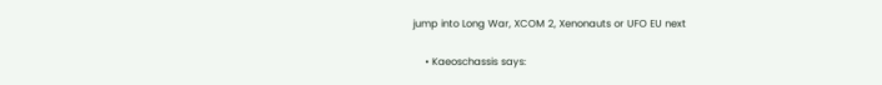jump into Long War, XCOM 2, Xenonauts or UFO EU next

    • Kaeoschassis says: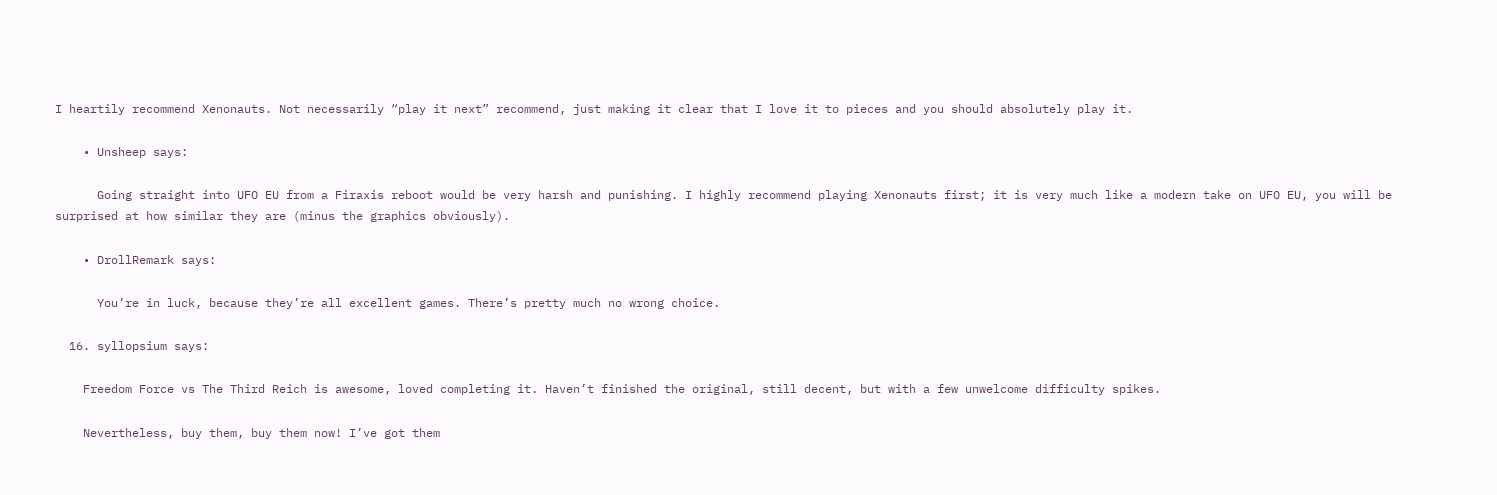I heartily recommend Xenonauts. Not necessarily “play it next” recommend, just making it clear that I love it to pieces and you should absolutely play it.

    • Unsheep says:

      Going straight into UFO EU from a Firaxis reboot would be very harsh and punishing. I highly recommend playing Xenonauts first; it is very much like a modern take on UFO EU, you will be surprised at how similar they are (minus the graphics obviously).

    • DrollRemark says:

      You’re in luck, because they’re all excellent games. There’s pretty much no wrong choice.

  16. syllopsium says:

    Freedom Force vs The Third Reich is awesome, loved completing it. Haven’t finished the original, still decent, but with a few unwelcome difficulty spikes.

    Nevertheless, buy them, buy them now! I’ve got them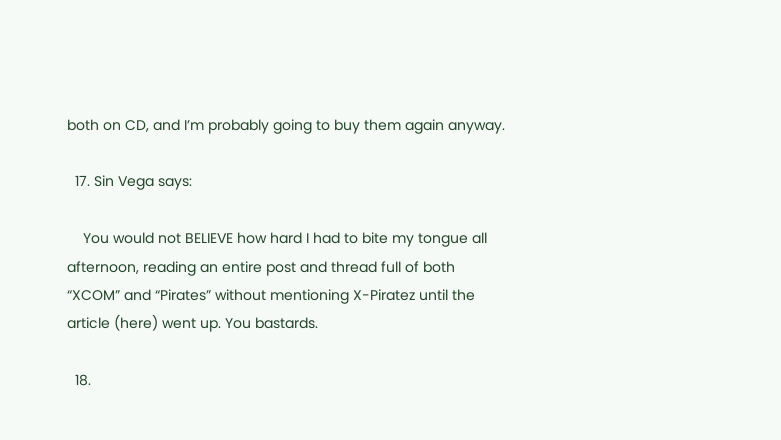both on CD, and I’m probably going to buy them again anyway.

  17. Sin Vega says:

    You would not BELIEVE how hard I had to bite my tongue all afternoon, reading an entire post and thread full of both “XCOM” and “Pirates” without mentioning X-Piratez until the article (here) went up. You bastards.

  18.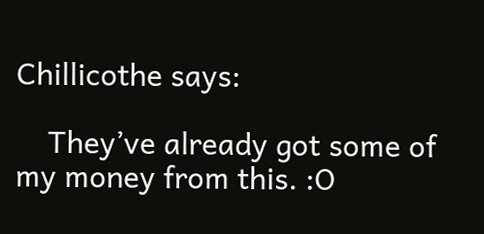Chillicothe says:

    They’ve already got some of my money from this. :O